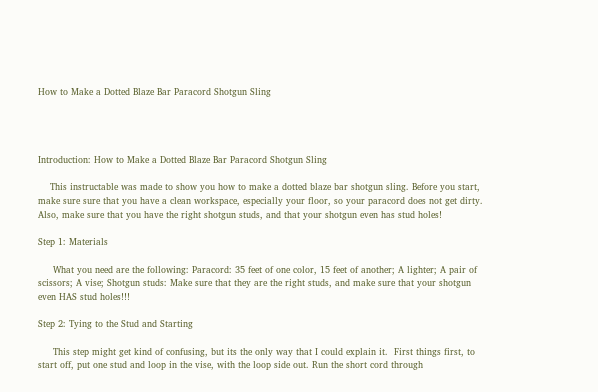How to Make a Dotted Blaze Bar Paracord Shotgun Sling




Introduction: How to Make a Dotted Blaze Bar Paracord Shotgun Sling

    This instructable was made to show you how to make a dotted blaze bar shotgun sling. Before you start, make sure sure that you have a clean workspace, especially your floor, so your paracord does not get dirty. Also, make sure that you have the right shotgun studs, and that your shotgun even has stud holes!

Step 1: Materials

     What you need are the following: Paracord: 35 feet of one color, 15 feet of another; A lighter; A pair of scissors; A vise; Shotgun studs: Make sure that they are the right studs, and make sure that your shotgun even HAS stud holes!!!

Step 2: Tying to the Stud and Starting

     This step might get kind of confusing, but its the only way that I could explain it.  First things first, to start off, put one stud and loop in the vise, with the loop side out. Run the short cord through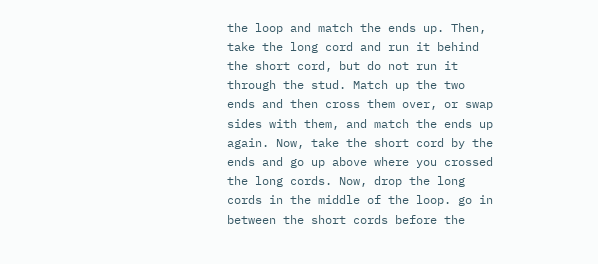the loop and match the ends up. Then, take the long cord and run it behind the short cord, but do not run it through the stud. Match up the two ends and then cross them over, or swap sides with them, and match the ends up again. Now, take the short cord by the ends and go up above where you crossed the long cords. Now, drop the long cords in the middle of the loop. go in between the short cords before the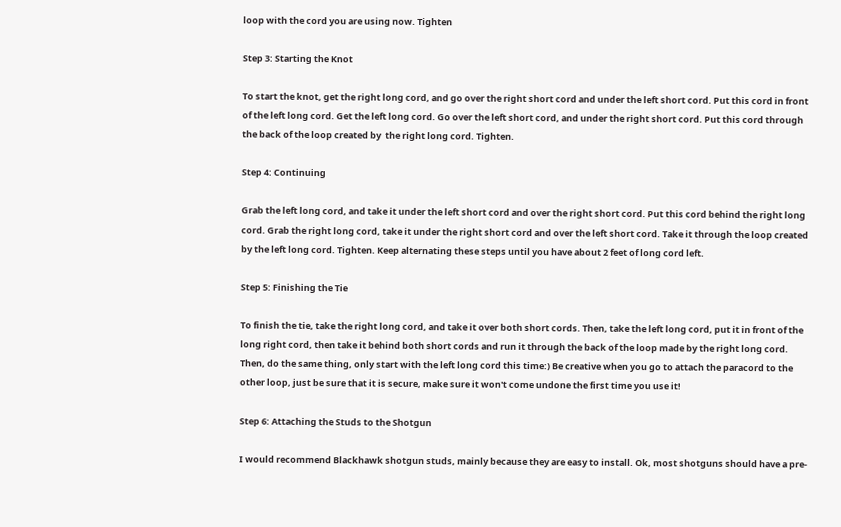loop with the cord you are using now. Tighten

Step 3: Starting the Knot

To start the knot, get the right long cord, and go over the right short cord and under the left short cord. Put this cord in front of the left long cord. Get the left long cord. Go over the left short cord, and under the right short cord. Put this cord through the back of the loop created by  the right long cord. Tighten.

Step 4: Continuing

Grab the left long cord, and take it under the left short cord and over the right short cord. Put this cord behind the right long cord. Grab the right long cord, take it under the right short cord and over the left short cord. Take it through the loop created by the left long cord. Tighten. Keep alternating these steps until you have about 2 feet of long cord left.

Step 5: Finishing the Tie

To finish the tie, take the right long cord, and take it over both short cords. Then, take the left long cord, put it in front of the long right cord, then take it behind both short cords and run it through the back of the loop made by the right long cord. Then, do the same thing, only start with the left long cord this time:) Be creative when you go to attach the paracord to the other loop, just be sure that it is secure, make sure it won't come undone the first time you use it!

Step 6: Attaching the Studs to the Shotgun

I would recommend Blackhawk shotgun studs, mainly because they are easy to install. Ok, most shotguns should have a pre-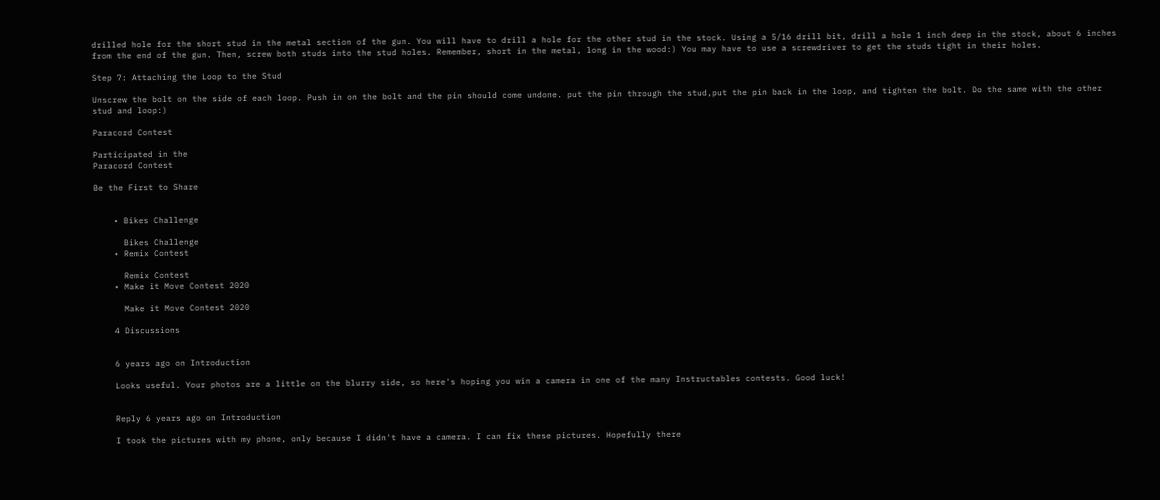drilled hole for the short stud in the metal section of the gun. You will have to drill a hole for the other stud in the stock. Using a 5/16 drill bit, drill a hole 1 inch deep in the stock, about 6 inches from the end of the gun. Then, screw both studs into the stud holes. Remember, short in the metal, long in the wood:) You may have to use a screwdriver to get the studs tight in their holes.

Step 7: Attaching the Loop to the Stud

Unscrew the bolt on the side of each loop. Push in on the bolt and the pin should come undone. put the pin through the stud,put the pin back in the loop, and tighten the bolt. Do the same with the other stud and loop:)

Paracord Contest

Participated in the
Paracord Contest

Be the First to Share


    • Bikes Challenge

      Bikes Challenge
    • Remix Contest

      Remix Contest
    • Make it Move Contest 2020

      Make it Move Contest 2020

    4 Discussions


    6 years ago on Introduction

    Looks useful. Your photos are a little on the blurry side, so here's hoping you win a camera in one of the many Instructables contests. Good luck!


    Reply 6 years ago on Introduction

    I took the pictures with my phone, only because I didn't have a camera. I can fix these pictures. Hopefully there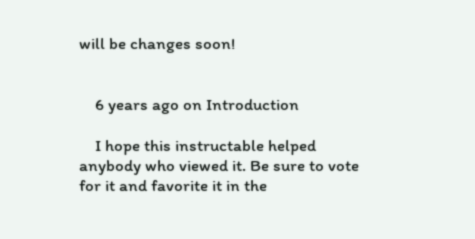will be changes soon!


    6 years ago on Introduction

    I hope this instructable helped anybody who viewed it. Be sure to vote for it and favorite it in the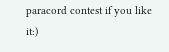paracord contest if you like it:)